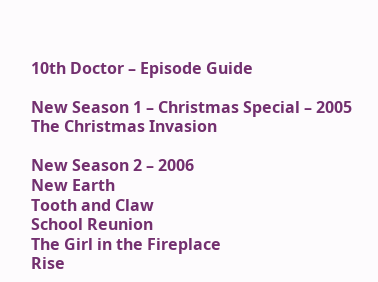10th Doctor – Episode Guide

New Season 1 – Christmas Special – 2005
The Christmas Invasion

New Season 2 – 2006
New Earth
Tooth and Claw
School Reunion
The Girl in the Fireplace
Rise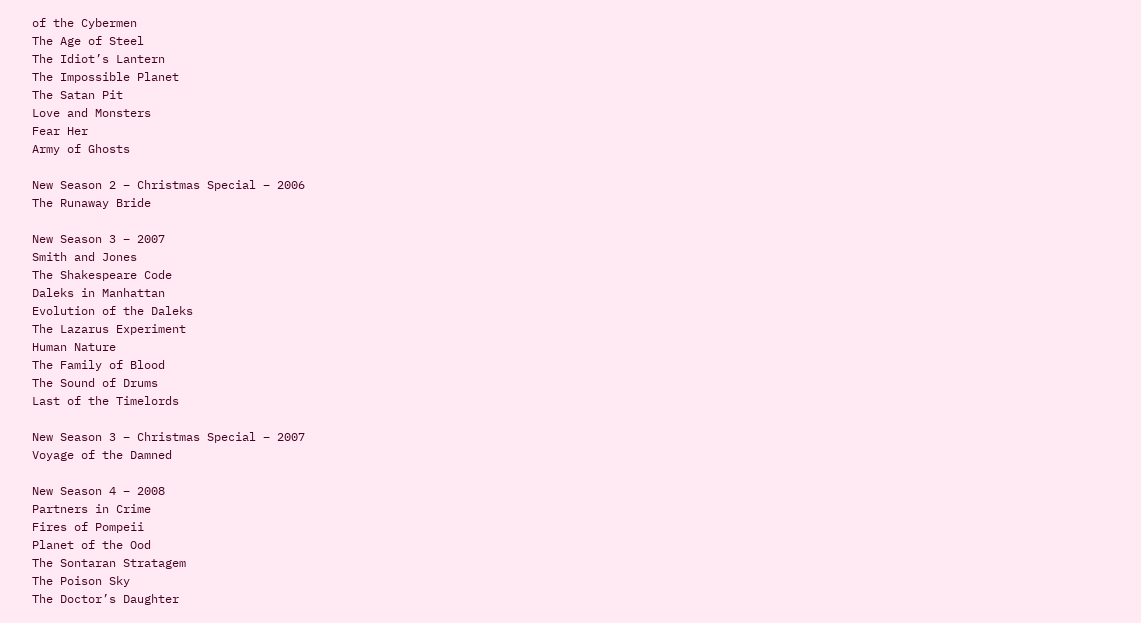of the Cybermen
The Age of Steel
The Idiot’s Lantern
The Impossible Planet
The Satan Pit
Love and Monsters
Fear Her
Army of Ghosts

New Season 2 – Christmas Special – 2006
The Runaway Bride

New Season 3 – 2007
Smith and Jones
The Shakespeare Code
Daleks in Manhattan
Evolution of the Daleks
The Lazarus Experiment
Human Nature
The Family of Blood
The Sound of Drums
Last of the Timelords

New Season 3 – Christmas Special – 2007
Voyage of the Damned

New Season 4 – 2008
Partners in Crime
Fires of Pompeii
Planet of the Ood
The Sontaran Stratagem
The Poison Sky
The Doctor’s Daughter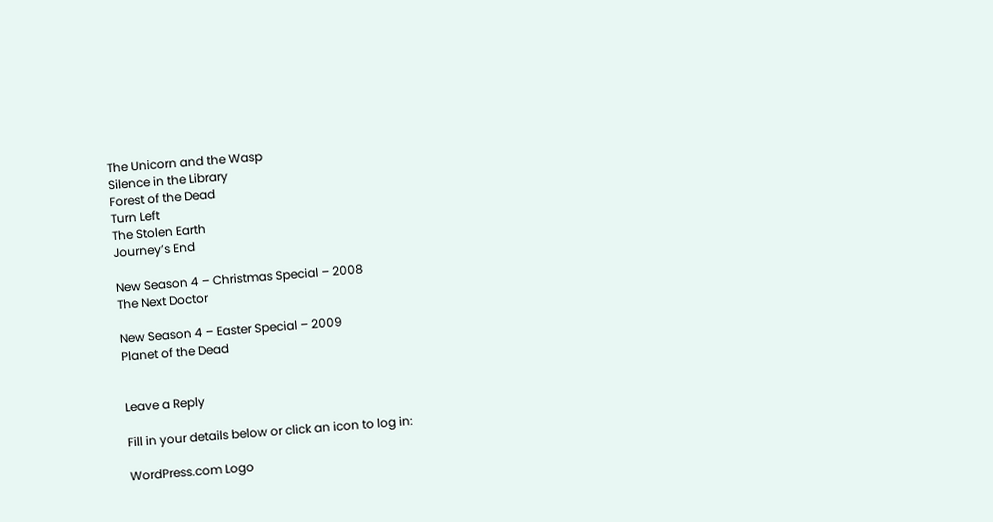The Unicorn and the Wasp
Silence in the Library
Forest of the Dead
Turn Left
The Stolen Earth
Journey’s End

New Season 4 – Christmas Special – 2008
The Next Doctor

New Season 4 – Easter Special – 2009
Planet of the Dead


Leave a Reply

Fill in your details below or click an icon to log in:

WordPress.com Logo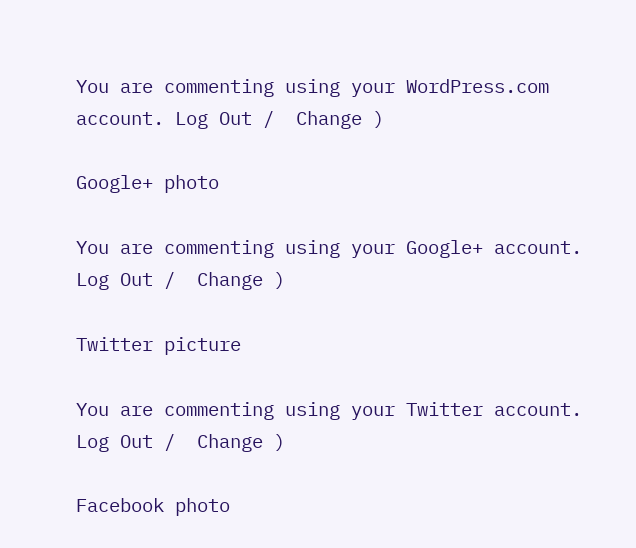You are commenting using your WordPress.com account. Log Out /  Change )

Google+ photo

You are commenting using your Google+ account. Log Out /  Change )

Twitter picture

You are commenting using your Twitter account. Log Out /  Change )

Facebook photo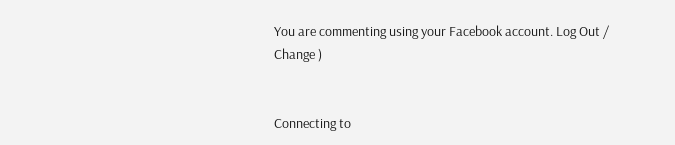You are commenting using your Facebook account. Log Out /  Change )


Connecting to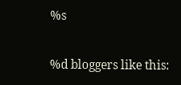%s

%d bloggers like this: